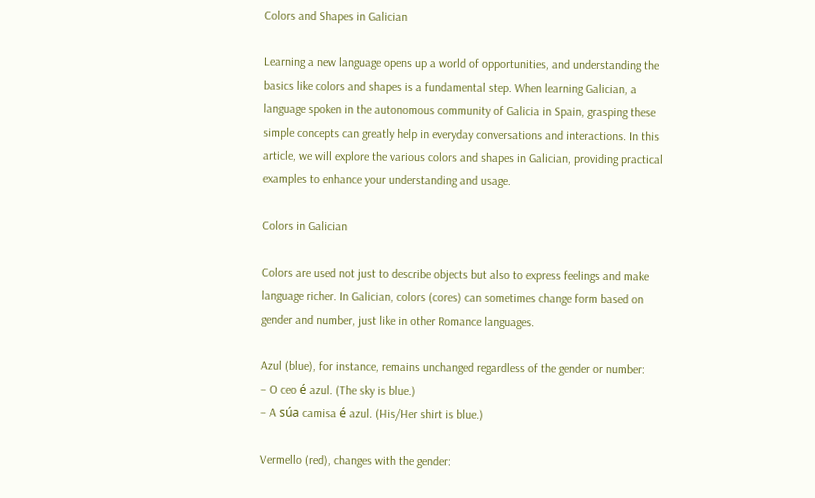Colors and Shapes in Galician

Learning a new language opens up a world of opportunities, and understanding the basics like colors and shapes is a fundamental step. When learning Galician, a language spoken in the autonomous community of Galicia in Spain, grasping these simple concepts can greatly help in everyday conversations and interactions. In this article, we will explore the various colors and shapes in Galician, providing practical examples to enhance your understanding and usage.

Colors in Galician

Colors are used not just to describe objects but also to express feelings and make language richer. In Galician, colors (cores) can sometimes change form based on gender and number, just like in other Romance languages.

Azul (blue), for instance, remains unchanged regardless of the gender or number:
– O ceo é azul. (The sky is blue.)
– A súa camisa é azul. (His/Her shirt is blue.)

Vermello (red), changes with the gender: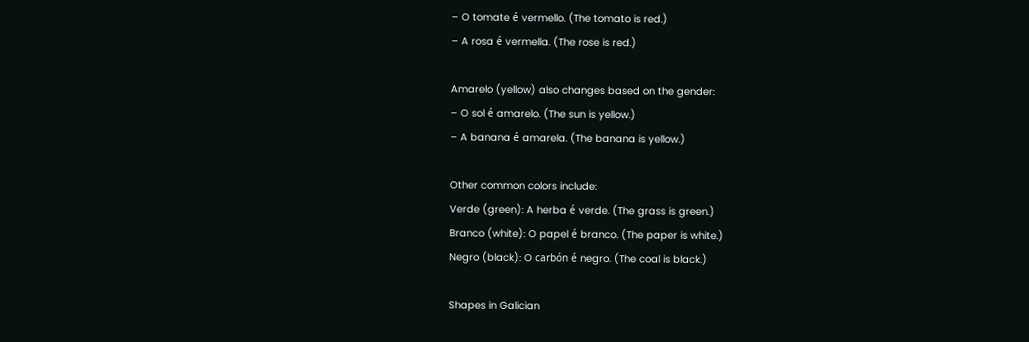– O tomate é vermello. (The tomato is red.)
– A rosa é vermella. (The rose is red.)

Amarelo (yellow) also changes based on the gender:
– O sol é amarelo. (The sun is yellow.)
– A banana é amarela. (The banana is yellow.)

Other common colors include:
Verde (green): A herba é verde. (The grass is green.)
Branco (white): O papel é branco. (The paper is white.)
Negro (black): O carbón é negro. (The coal is black.)

Shapes in Galician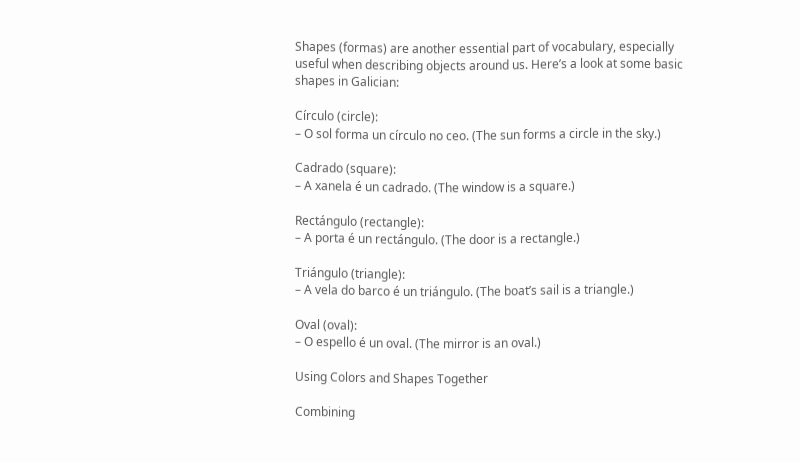Shapes (formas) are another essential part of vocabulary, especially useful when describing objects around us. Here’s a look at some basic shapes in Galician:

Círculo (circle):
– O sol forma un círculo no ceo. (The sun forms a circle in the sky.)

Cadrado (square):
– A xanela é un cadrado. (The window is a square.)

Rectángulo (rectangle):
– A porta é un rectángulo. (The door is a rectangle.)

Triángulo (triangle):
– A vela do barco é un triángulo. (The boat’s sail is a triangle.)

Oval (oval):
– O espello é un oval. (The mirror is an oval.)

Using Colors and Shapes Together

Combining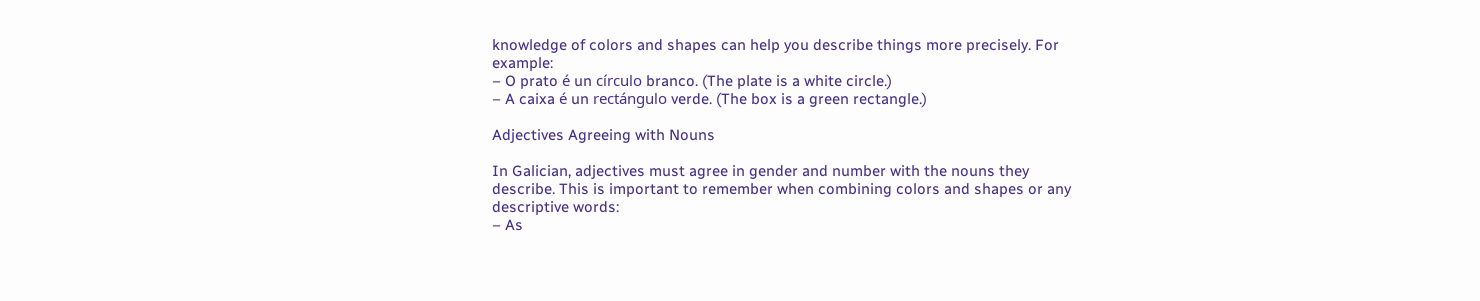knowledge of colors and shapes can help you describe things more precisely. For example:
– O prato é un círculo branco. (The plate is a white circle.)
– A caixa é un rectángulo verde. (The box is a green rectangle.)

Adjectives Agreeing with Nouns

In Galician, adjectives must agree in gender and number with the nouns they describe. This is important to remember when combining colors and shapes or any descriptive words:
– As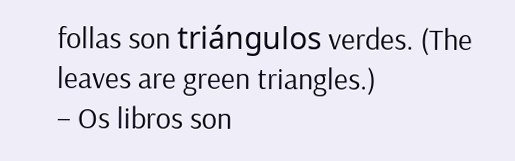follas son triángulos verdes. (The leaves are green triangles.)
– Os libros son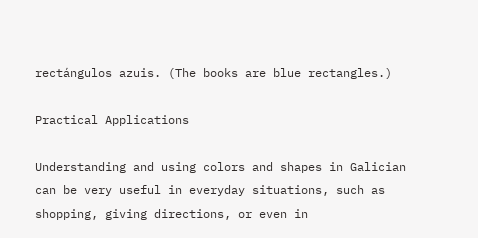rectángulos azuis. (The books are blue rectangles.)

Practical Applications

Understanding and using colors and shapes in Galician can be very useful in everyday situations, such as shopping, giving directions, or even in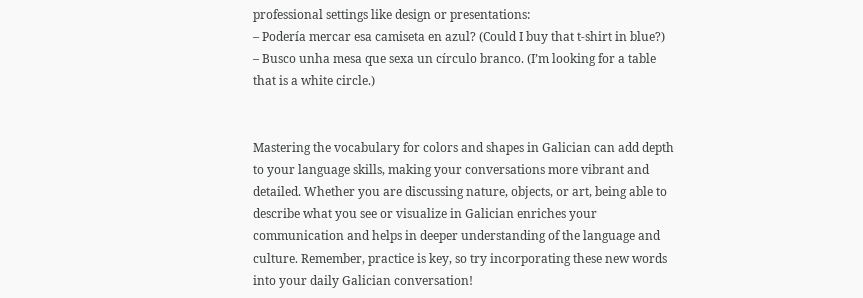professional settings like design or presentations:
– Podería mercar esa camiseta en azul? (Could I buy that t-shirt in blue?)
– Busco unha mesa que sexa un círculo branco. (I’m looking for a table that is a white circle.)


Mastering the vocabulary for colors and shapes in Galician can add depth to your language skills, making your conversations more vibrant and detailed. Whether you are discussing nature, objects, or art, being able to describe what you see or visualize in Galician enriches your communication and helps in deeper understanding of the language and culture. Remember, practice is key, so try incorporating these new words into your daily Galician conversation!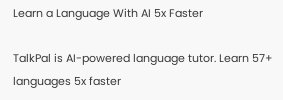Learn a Language With AI 5x Faster

TalkPal is AI-powered language tutor. Learn 57+ languages 5x faster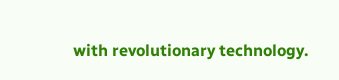with revolutionary technology.